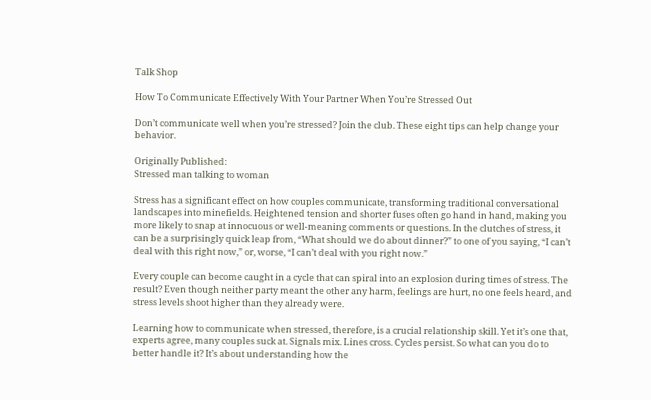Talk Shop

How To Communicate Effectively With Your Partner When You’re Stressed Out

Don’t communicate well when you’re stressed? Join the club. These eight tips can help change your behavior.

Originally Published:
Stressed man talking to woman

Stress has a significant effect on how couples communicate, transforming traditional conversational landscapes into minefields. Heightened tension and shorter fuses often go hand in hand, making you more likely to snap at innocuous or well-meaning comments or questions. In the clutches of stress, it can be a surprisingly quick leap from, “What should we do about dinner?” to one of you saying, “I can’t deal with this right now,” or, worse, “I can’t deal with you right now.”

Every couple can become caught in a cycle that can spiral into an explosion during times of stress. The result? Even though neither party meant the other any harm, feelings are hurt, no one feels heard, and stress levels shoot higher than they already were.

Learning how to communicate when stressed, therefore, is a crucial relationship skill. Yet it’s one that, experts agree, many couples suck at. Signals mix. Lines cross. Cycles persist. So what can you do to better handle it? It’s about understanding how the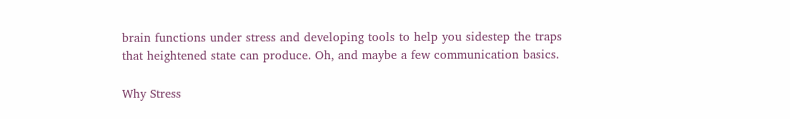brain functions under stress and developing tools to help you sidestep the traps that heightened state can produce. Oh, and maybe a few communication basics.

Why Stress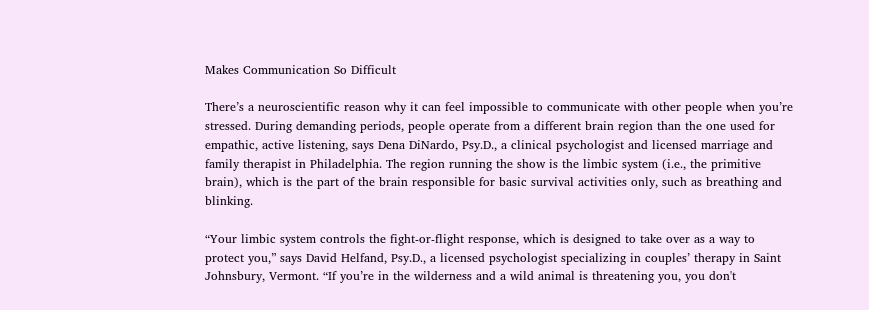Makes Communication So Difficult

There’s a neuroscientific reason why it can feel impossible to communicate with other people when you’re stressed. During demanding periods, people operate from a different brain region than the one used for empathic, active listening, says Dena DiNardo, Psy.D., a clinical psychologist and licensed marriage and family therapist in Philadelphia. The region running the show is the limbic system (i.e., the primitive brain), which is the part of the brain responsible for basic survival activities only, such as breathing and blinking.

“Your limbic system controls the fight-or-flight response, which is designed to take over as a way to protect you,” says David Helfand, Psy.D., a licensed psychologist specializing in couples’ therapy in Saint Johnsbury, Vermont. “If you’re in the wilderness and a wild animal is threatening you, you don't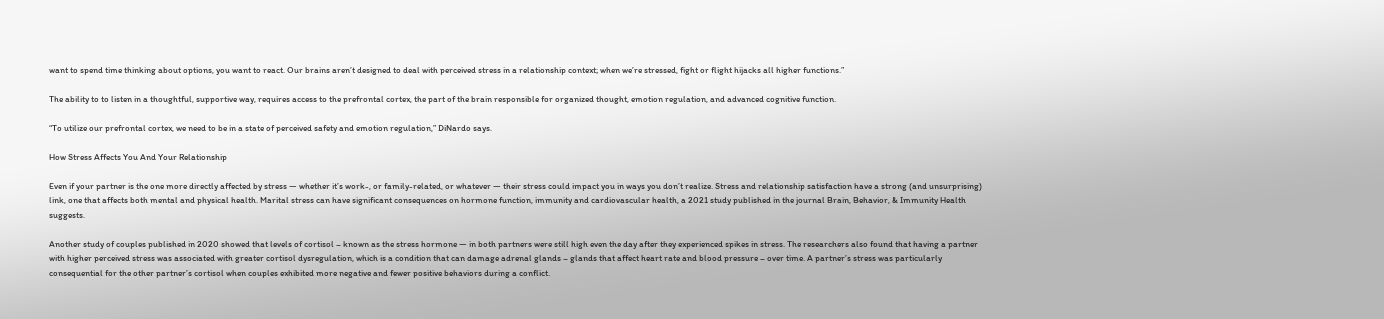want to spend time thinking about options, you want to react. Our brains aren’t designed to deal with perceived stress in a relationship context; when we’re stressed, fight or flight hijacks all higher functions.”

The ability to to listen in a thoughtful, supportive way, requires access to the prefrontal cortex, the part of the brain responsible for organized thought, emotion regulation, and advanced cognitive function.

“To utilize our prefrontal cortex, we need to be in a state of perceived safety and emotion regulation,” DiNardo says.

How Stress Affects You And Your Relationship

Even if your partner is the one more directly affected by stress — whether it’s work-, or family-related, or whatever — their stress could impact you in ways you don’t realize. Stress and relationship satisfaction have a strong (and unsurprising) link, one that affects both mental and physical health. Marital stress can have significant consequences on hormone function, immunity and cardiovascular health, a 2021 study published in the journal Brain, Behavior, & Immunity Health suggests.

Another study of couples published in 2020 showed that levels of cortisol – known as the stress hormone — in both partners were still high even the day after they experienced spikes in stress. The researchers also found that having a partner with higher perceived stress was associated with greater cortisol dysregulation, which is a condition that can damage adrenal glands – glands that affect heart rate and blood pressure – over time. A partner’s stress was particularly consequential for the other partner’s cortisol when couples exhibited more negative and fewer positive behaviors during a conflict.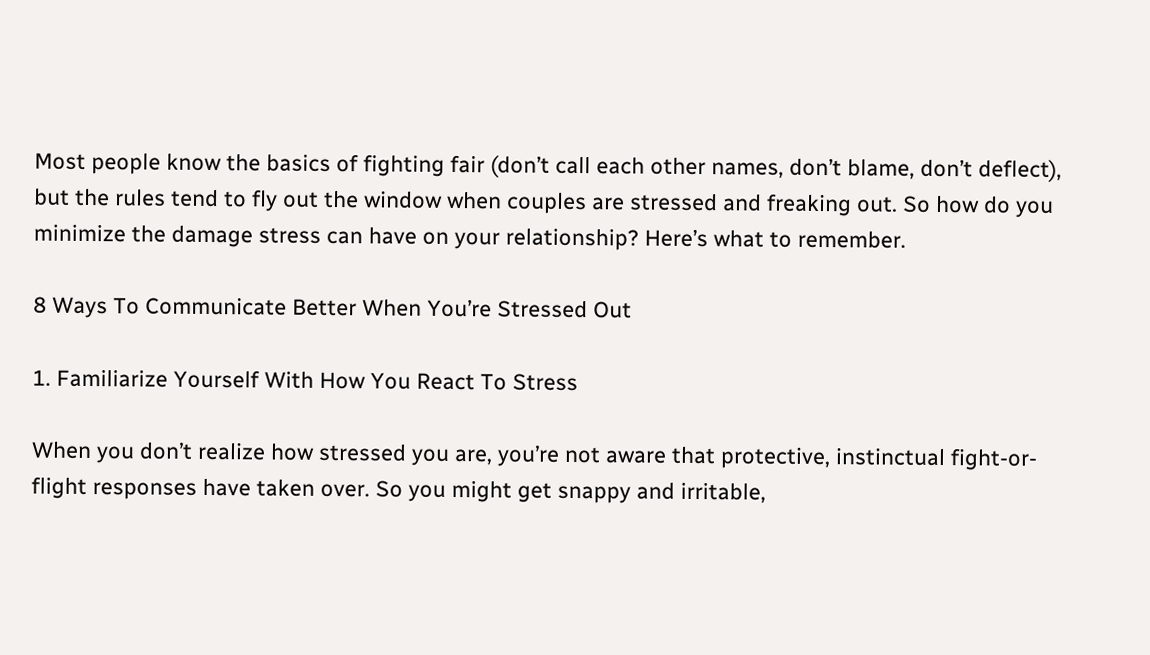Most people know the basics of fighting fair (don’t call each other names, don’t blame, don’t deflect), but the rules tend to fly out the window when couples are stressed and freaking out. So how do you minimize the damage stress can have on your relationship? Here’s what to remember.

8 Ways To Communicate Better When You’re Stressed Out

1. Familiarize Yourself With How You React To Stress

When you don’t realize how stressed you are, you’re not aware that protective, instinctual fight-or-flight responses have taken over. So you might get snappy and irritable,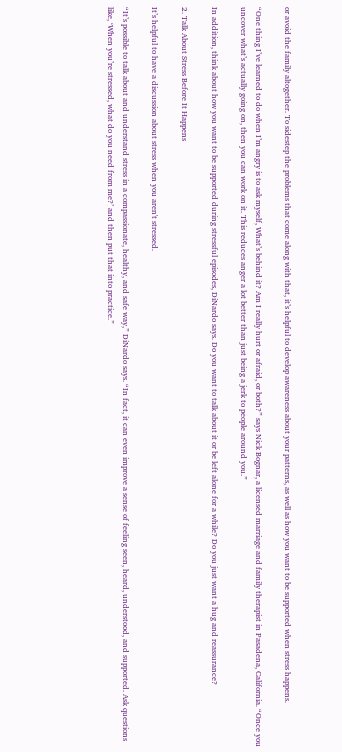or avoid the family altogether. To sidestep the problems that come along with that, it’s helpful to develop awareness about your patterns, as well as how you want to be supported when stress happens.

“One thing I’ve learned to do when I’m angry is to ask myself, What’s behind it? Am I really hurt or afraid, or both?” says Nick Bognar, a licensed marriage and family therapist in Pasadena, California. “Once you uncover what’s actually going on, then you can work on it. This reduces anger a lot better than just being a jerk to people around you.”

In addition, think about how you want to be supported during stressful episodes, DiNardo says. Do you want to talk about it or be left alone for a while? Do you just want a hug and reassurance?

2. Talk About Stress Before It Happens

It’s helpful to have a discussion about stress when you aren't stressed.

“It’s possible to talk about and understand stress in a compassionate, healthy, and safe way,” DiNardo says. “In fact, it can even improve a sense of feeling seen, heard, understood, and supported. Ask questions like, ‘When you’re stressed, what do you need from me?’ and then put that into practice.”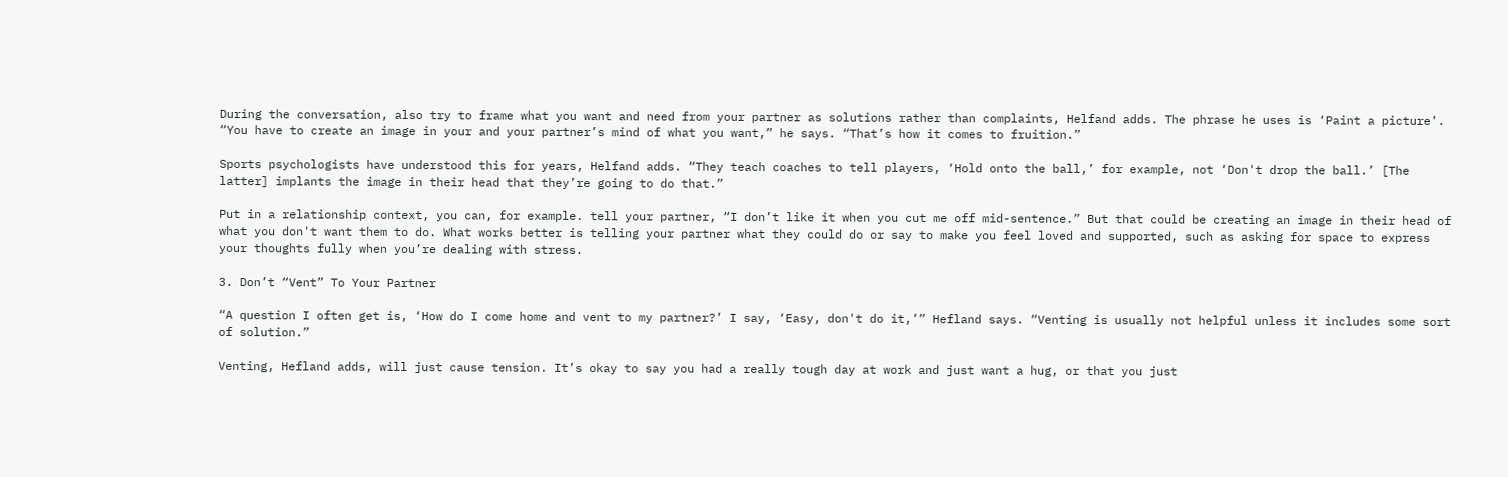During the conversation, also try to frame what you want and need from your partner as solutions rather than complaints, Helfand adds. The phrase he uses is ‘Paint a picture’. “You have to create an image in your and your partner’s mind of what you want,” he says. “That’s how it comes to fruition.”

Sports psychologists have understood this for years, Helfand adds. “They teach coaches to tell players, ‘Hold onto the ball,’ for example, not ‘Don't drop the ball.’ [The latter] implants the image in their head that they’re going to do that.”

Put in a relationship context, you can, for example. tell your partner, “I don’t like it when you cut me off mid-sentence.” But that could be creating an image in their head of what you don't want them to do. What works better is telling your partner what they could do or say to make you feel loved and supported, such as asking for space to express your thoughts fully when you’re dealing with stress.

3. Don’t “Vent” To Your Partner

“A question I often get is, ‘How do I come home and vent to my partner?’ I say, ‘Easy, don't do it,’” Hefland says. “Venting is usually not helpful unless it includes some sort of solution.”

Venting, Hefland adds, will just cause tension. It’s okay to say you had a really tough day at work and just want a hug, or that you just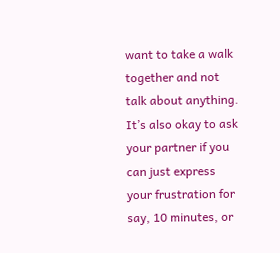want to take a walk together and not talk about anything. It’s also okay to ask your partner if you can just express your frustration for say, 10 minutes, or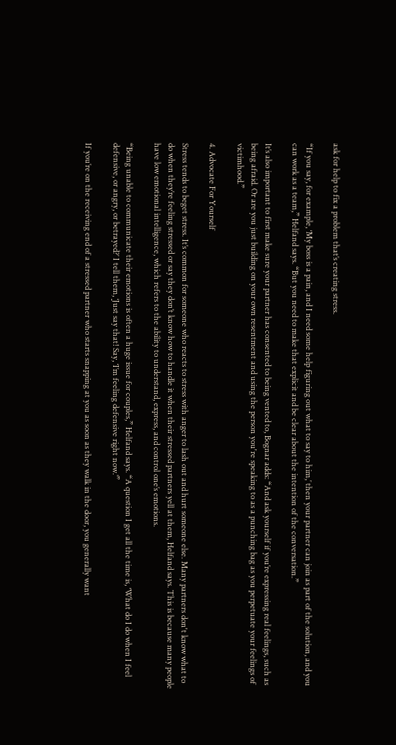ask for help to fix a problem that’s creating stress.

“If you say, for example, ‘My boss is a pain, and I need some help figuring out what to say to him,’ then your partner can join as part of the solution, and you can work as a team,” Helfand says. “But you need to make that explicit and be clear about the intention of the conversation.”

It’s also important to first make sure your partner has consented to being vented to, Bognar adds: “And ask yourself if you’re expressing real feelings, such as being afraid. Or are you just building on your own resentment and using the person you're speaking to as a punching bag as you perpetuate your feelings of victimhood.”

4. Advocate For Yourself

Stress tends to beget stress. It’s common for someone who reacts to stress with anger to lash out and hurt someone else. Many partners don't know what to do when they’re feeling stressed or say they don’t know how to handle it when their stressed partners yell at them, Helfand says. This is because many people have low emotional intelligence, which refers to the ability to understand, express, and control one’s emotions.

“Being unable to communicate their emotions is often a huge issue for couples,” Helfand says. “A question I get all the time is, ‘What do I do when I feel defensive, or angry, or betrayed?’ I tell them, ‘Just say that! Say, ‘I’m feeling defensive right now.’”

If you’re on the receiving end of a stressed partner who starts snapping at you as soon as they walk in the door, you generally want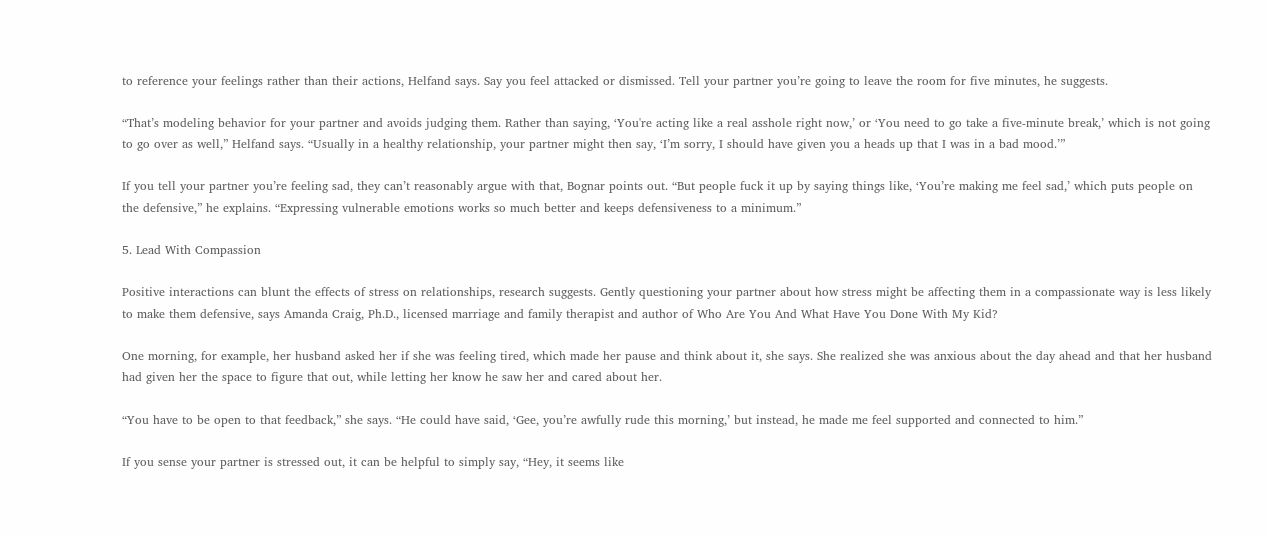to reference your feelings rather than their actions, Helfand says. Say you feel attacked or dismissed. Tell your partner you’re going to leave the room for five minutes, he suggests.

“That’s modeling behavior for your partner and avoids judging them. Rather than saying, ‘You're acting like a real asshole right now,’ or ‘You need to go take a five-minute break,’ which is not going to go over as well,” Helfand says. “Usually in a healthy relationship, your partner might then say, ‘I’m sorry, I should have given you a heads up that I was in a bad mood.’”

If you tell your partner you’re feeling sad, they can’t reasonably argue with that, Bognar points out. “But people fuck it up by saying things like, ‘You’re making me feel sad,’ which puts people on the defensive,” he explains. “Expressing vulnerable emotions works so much better and keeps defensiveness to a minimum.”

5. Lead With Compassion

Positive interactions can blunt the effects of stress on relationships, research suggests. Gently questioning your partner about how stress might be affecting them in a compassionate way is less likely to make them defensive, says Amanda Craig, Ph.D., licensed marriage and family therapist and author of Who Are You And What Have You Done With My Kid?

One morning, for example, her husband asked her if she was feeling tired, which made her pause and think about it, she says. She realized she was anxious about the day ahead and that her husband had given her the space to figure that out, while letting her know he saw her and cared about her.

“You have to be open to that feedback,” she says. “He could have said, ‘Gee, you’re awfully rude this morning,’ but instead, he made me feel supported and connected to him.”

If you sense your partner is stressed out, it can be helpful to simply say, “Hey, it seems like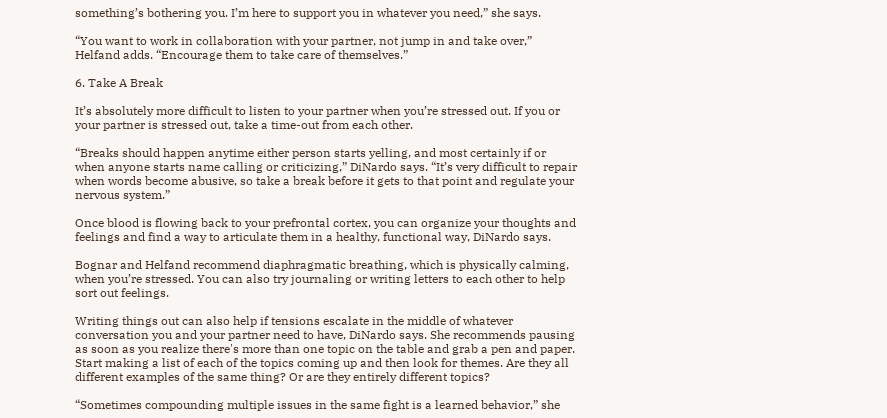something’s bothering you. I’m here to support you in whatever you need,” she says.

“You want to work in collaboration with your partner, not jump in and take over,” Helfand adds. “Encourage them to take care of themselves.”

6. Take A Break

It’s absolutely more difficult to listen to your partner when you’re stressed out. If you or your partner is stressed out, take a time-out from each other.

“Breaks should happen anytime either person starts yelling, and most certainly if or when anyone starts name calling or criticizing,” DiNardo says. “It’s very difficult to repair when words become abusive, so take a break before it gets to that point and regulate your nervous system.”

Once blood is flowing back to your prefrontal cortex, you can organize your thoughts and feelings and find a way to articulate them in a healthy, functional way, DiNardo says.

Bognar and Helfand recommend diaphragmatic breathing, which is physically calming, when you’re stressed. You can also try journaling or writing letters to each other to help sort out feelings.

Writing things out can also help if tensions escalate in the middle of whatever conversation you and your partner need to have, DiNardo says. She recommends pausing as soon as you realize there's more than one topic on the table and grab a pen and paper. Start making a list of each of the topics coming up and then look for themes. Are they all different examples of the same thing? Or are they entirely different topics?

“Sometimes compounding multiple issues in the same fight is a learned behavior,” she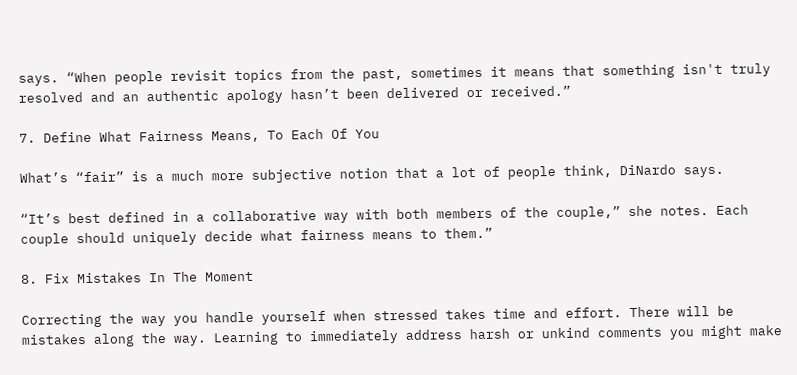says. “When people revisit topics from the past, sometimes it means that something isn't truly resolved and an authentic apology hasn’t been delivered or received.”

7. Define What Fairness Means, To Each Of You

What’s “fair” is a much more subjective notion that a lot of people think, DiNardo says.

“It’s best defined in a collaborative way with both members of the couple,” she notes. Each couple should uniquely decide what fairness means to them.”

8. Fix Mistakes In The Moment

Correcting the way you handle yourself when stressed takes time and effort. There will be mistakes along the way. Learning to immediately address harsh or unkind comments you might make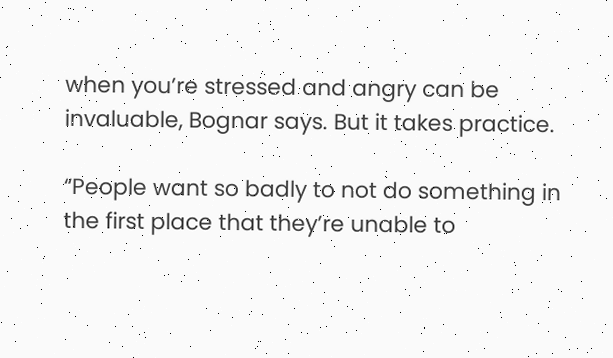when you’re stressed and angry can be invaluable, Bognar says. But it takes practice.

“People want so badly to not do something in the first place that they’re unable to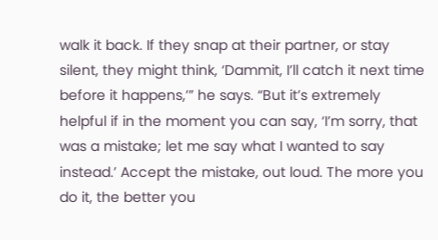walk it back. If they snap at their partner, or stay silent, they might think, ‘Dammit, I’ll catch it next time before it happens,’” he says. “But it’s extremely helpful if in the moment you can say, ‘I’m sorry, that was a mistake; let me say what I wanted to say instead.’ Accept the mistake, out loud. The more you do it, the better you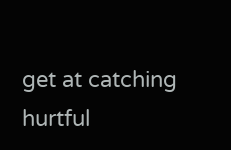get at catching hurtful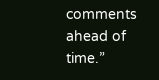comments ahead of time.”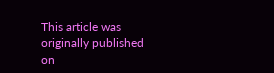This article was originally published on